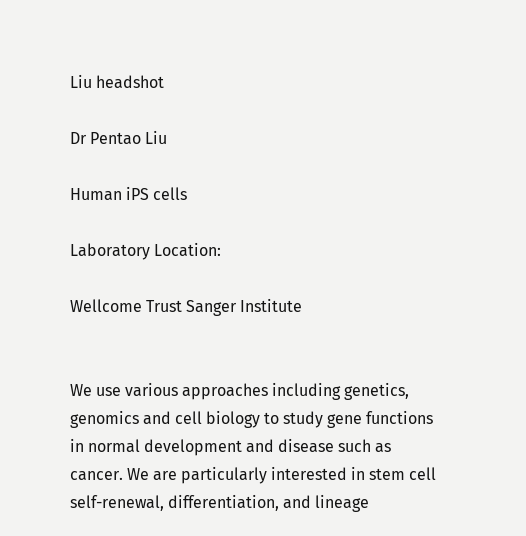Liu headshot

Dr Pentao Liu

Human iPS cells

Laboratory Location:

Wellcome Trust Sanger Institute


We use various approaches including genetics, genomics and cell biology to study gene functions in normal development and disease such as cancer. We are particularly interested in stem cell self-renewal, differentiation, and lineage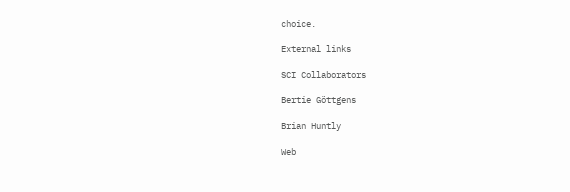choice.

External links

SCI Collaborators

Bertie Göttgens

Brian Huntly

Web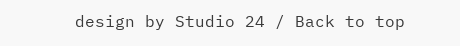design by Studio 24 / Back to top